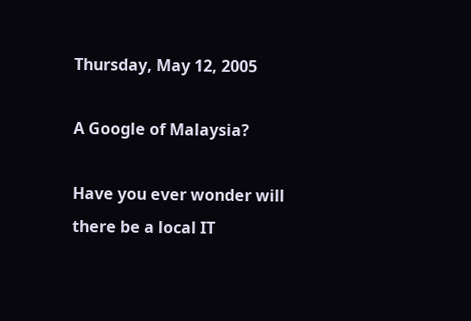Thursday, May 12, 2005

A Google of Malaysia?

Have you ever wonder will there be a local IT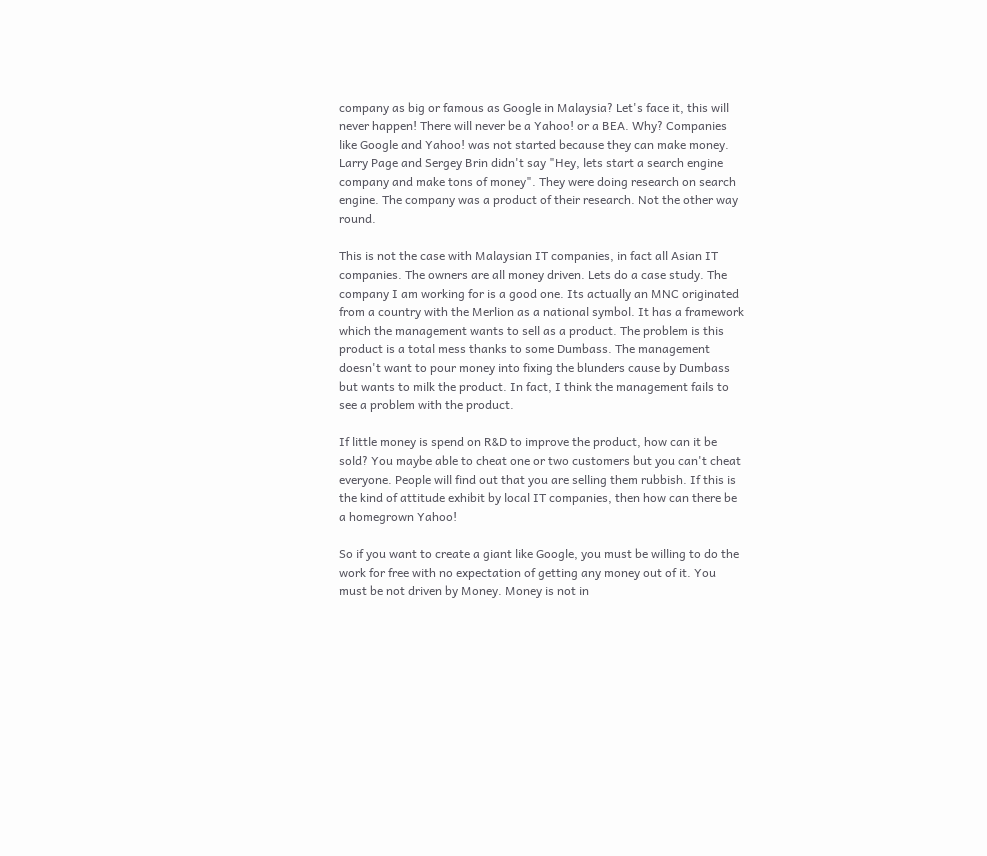company as big or famous as Google in Malaysia? Let's face it, this will never happen! There will never be a Yahoo! or a BEA. Why? Companies like Google and Yahoo! was not started because they can make money. Larry Page and Sergey Brin didn't say "Hey, lets start a search engine company and make tons of money". They were doing research on search engine. The company was a product of their research. Not the other way round.

This is not the case with Malaysian IT companies, in fact all Asian IT companies. The owners are all money driven. Lets do a case study. The company I am working for is a good one. Its actually an MNC originated from a country with the Merlion as a national symbol. It has a framework which the management wants to sell as a product. The problem is this product is a total mess thanks to some Dumbass. The management doesn't want to pour money into fixing the blunders cause by Dumbass but wants to milk the product. In fact, I think the management fails to see a problem with the product.

If little money is spend on R&D to improve the product, how can it be sold? You maybe able to cheat one or two customers but you can't cheat everyone. People will find out that you are selling them rubbish. If this is the kind of attitude exhibit by local IT companies, then how can there be a homegrown Yahoo!

So if you want to create a giant like Google, you must be willing to do the work for free with no expectation of getting any money out of it. You must be not driven by Money. Money is not in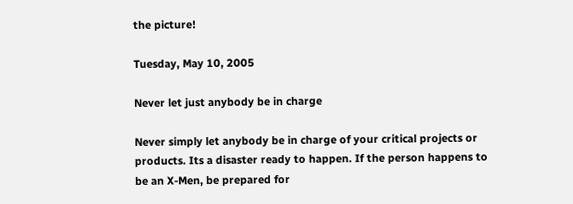the picture!

Tuesday, May 10, 2005

Never let just anybody be in charge

Never simply let anybody be in charge of your critical projects or products. Its a disaster ready to happen. If the person happens to be an X-Men, be prepared for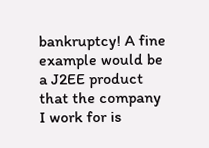bankruptcy! A fine example would be a J2EE product that the company I work for is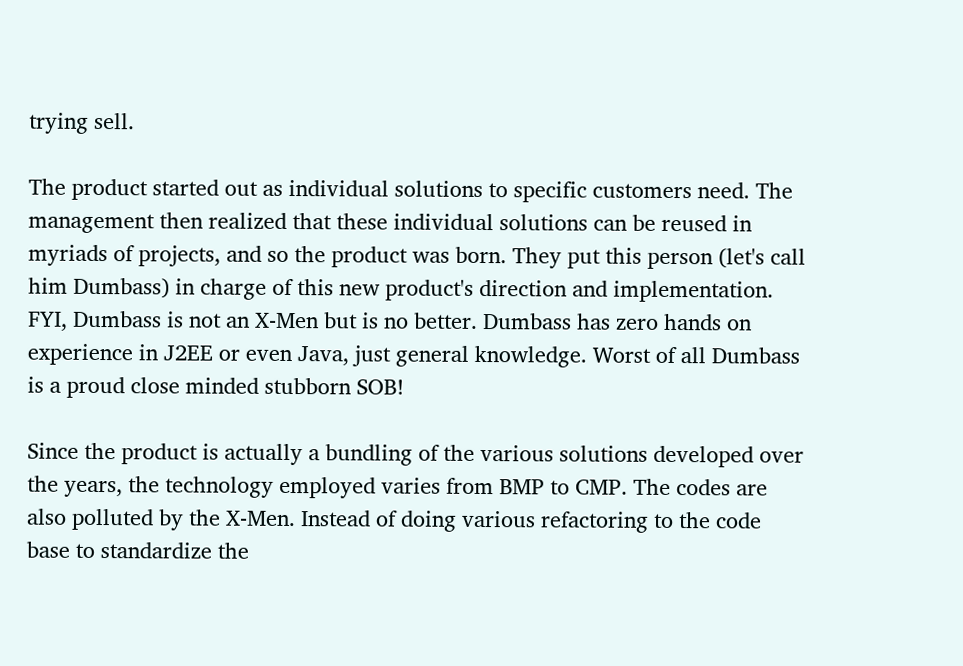trying sell.

The product started out as individual solutions to specific customers need. The management then realized that these individual solutions can be reused in myriads of projects, and so the product was born. They put this person (let's call him Dumbass) in charge of this new product's direction and implementation. FYI, Dumbass is not an X-Men but is no better. Dumbass has zero hands on experience in J2EE or even Java, just general knowledge. Worst of all Dumbass is a proud close minded stubborn SOB!

Since the product is actually a bundling of the various solutions developed over the years, the technology employed varies from BMP to CMP. The codes are also polluted by the X-Men. Instead of doing various refactoring to the code base to standardize the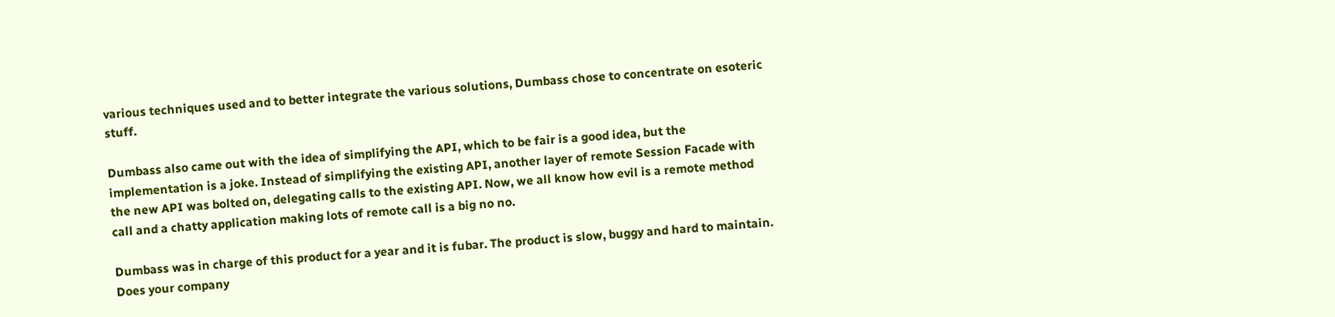various techniques used and to better integrate the various solutions, Dumbass chose to concentrate on esoteric stuff.

Dumbass also came out with the idea of simplifying the API, which to be fair is a good idea, but the implementation is a joke. Instead of simplifying the existing API, another layer of remote Session Facade with the new API was bolted on, delegating calls to the existing API. Now, we all know how evil is a remote method call and a chatty application making lots of remote call is a big no no.

Dumbass was in charge of this product for a year and it is fubar. The product is slow, buggy and hard to maintain. Does your company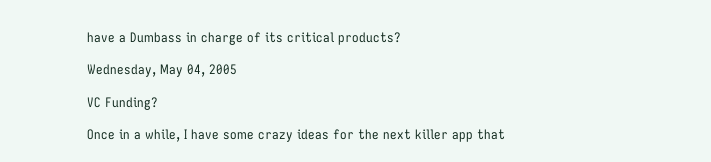have a Dumbass in charge of its critical products?

Wednesday, May 04, 2005

VC Funding?

Once in a while, I have some crazy ideas for the next killer app that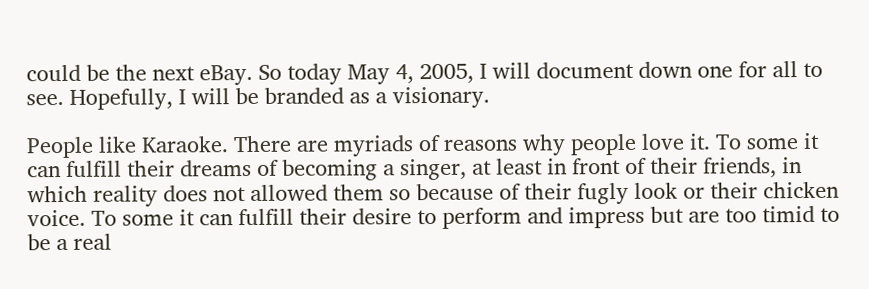could be the next eBay. So today May 4, 2005, I will document down one for all to see. Hopefully, I will be branded as a visionary.

People like Karaoke. There are myriads of reasons why people love it. To some it can fulfill their dreams of becoming a singer, at least in front of their friends, in which reality does not allowed them so because of their fugly look or their chicken voice. To some it can fulfill their desire to perform and impress but are too timid to be a real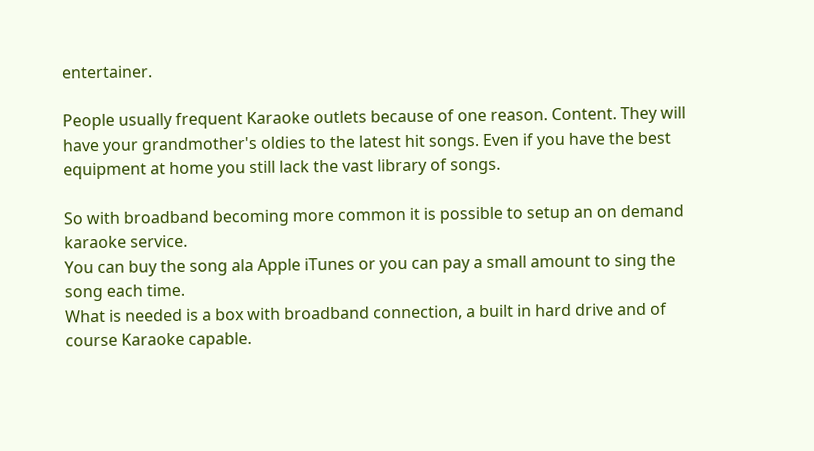entertainer.

People usually frequent Karaoke outlets because of one reason. Content. They will have your grandmother's oldies to the latest hit songs. Even if you have the best equipment at home you still lack the vast library of songs.

So with broadband becoming more common it is possible to setup an on demand karaoke service.
You can buy the song ala Apple iTunes or you can pay a small amount to sing the song each time.
What is needed is a box with broadband connection, a built in hard drive and of course Karaoke capable.